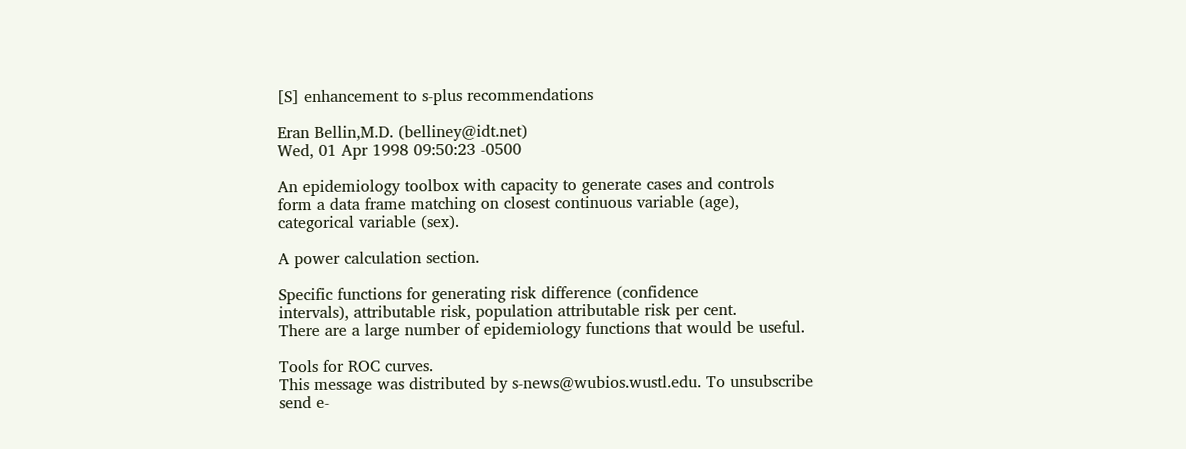[S] enhancement to s-plus recommendations

Eran Bellin,M.D. (belliney@idt.net)
Wed, 01 Apr 1998 09:50:23 -0500

An epidemiology toolbox with capacity to generate cases and controls
form a data frame matching on closest continuous variable (age),
categorical variable (sex).

A power calculation section.

Specific functions for generating risk difference (confidence
intervals), attributable risk, population attributable risk per cent.
There are a large number of epidemiology functions that would be useful.

Tools for ROC curves.
This message was distributed by s-news@wubios.wustl.edu. To unsubscribe
send e-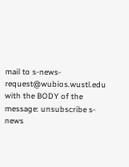mail to s-news-request@wubios.wustl.edu with the BODY of the
message: unsubscribe s-news